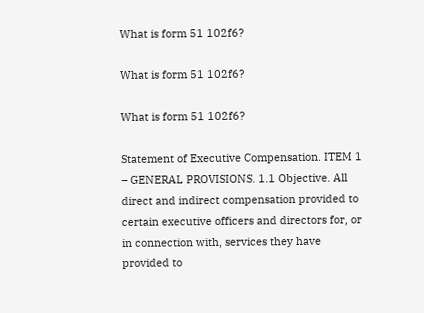What is form 51 102f6?

What is form 51 102f6?

What is form 51 102f6?

Statement of Executive Compensation. ITEM 1 – GENERAL PROVISIONS. 1.1 Objective. All direct and indirect compensation provided to certain executive officers and directors for, or in connection with, services they have provided to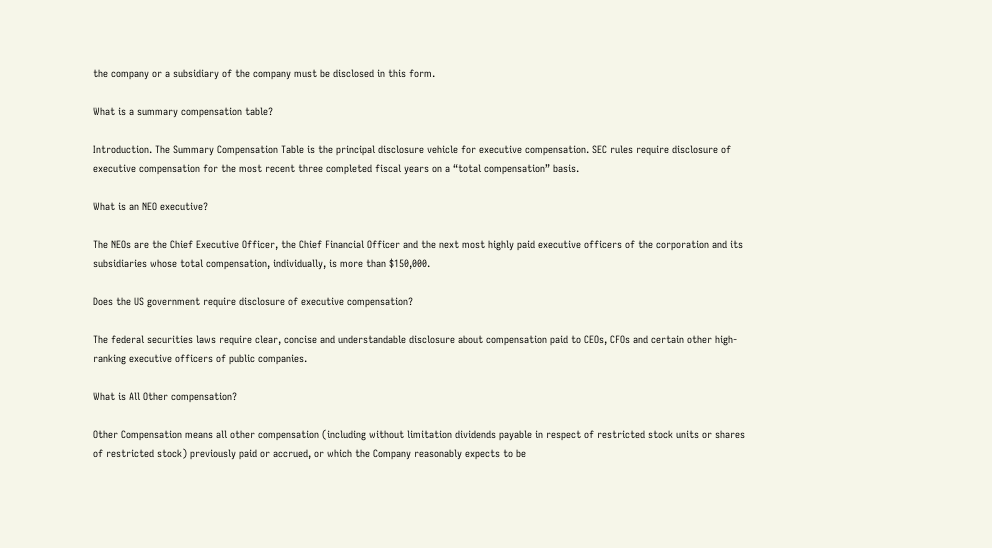the company or a subsidiary of the company must be disclosed in this form.

What is a summary compensation table?

Introduction. The Summary Compensation Table is the principal disclosure vehicle for executive compensation. SEC rules require disclosure of executive compensation for the most recent three completed fiscal years on a “total compensation” basis.

What is an NEO executive?

The NEOs are the Chief Executive Officer, the Chief Financial Officer and the next most highly paid executive officers of the corporation and its subsidiaries whose total compensation, individually, is more than $150,000.

Does the US government require disclosure of executive compensation?

The federal securities laws require clear, concise and understandable disclosure about compensation paid to CEOs, CFOs and certain other high-ranking executive officers of public companies.

What is All Other compensation?

Other Compensation means all other compensation (including without limitation dividends payable in respect of restricted stock units or shares of restricted stock) previously paid or accrued, or which the Company reasonably expects to be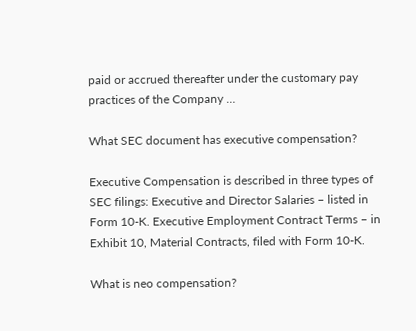paid or accrued thereafter under the customary pay practices of the Company …

What SEC document has executive compensation?

Executive Compensation is described in three types of SEC filings: Executive and Director Salaries – listed in Form 10-K. Executive Employment Contract Terms – in Exhibit 10, Material Contracts, filed with Form 10-K.

What is neo compensation?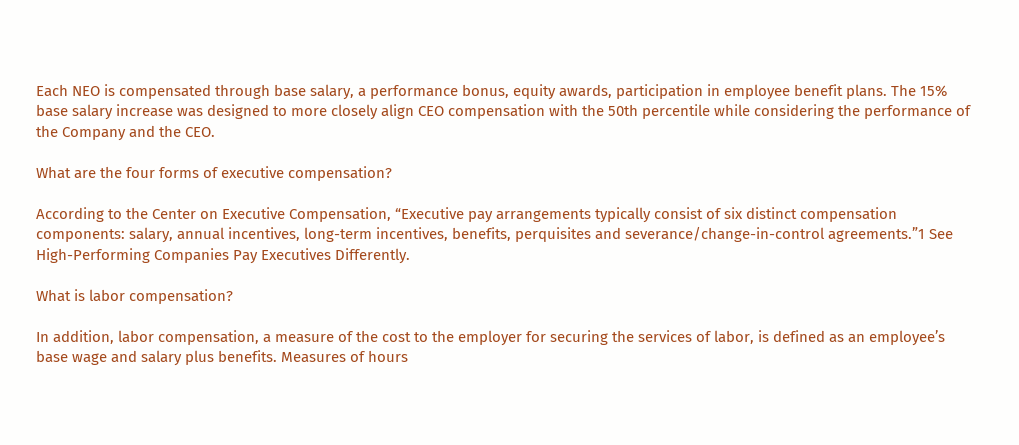Each NEO is compensated through base salary, a performance bonus, equity awards, participation in employee benefit plans. The 15% base salary increase was designed to more closely align CEO compensation with the 50th percentile while considering the performance of the Company and the CEO.

What are the four forms of executive compensation?

According to the Center on Executive Compensation, “Executive pay arrangements typically consist of six distinct compensation components: salary, annual incentives, long-term incentives, benefits, perquisites and severance/change-in-control agreements.”1 See High-Performing Companies Pay Executives Differently.

What is labor compensation?

In addition, labor compensation, a measure of the cost to the employer for securing the services of labor, is defined as an employee’s base wage and salary plus benefits. Measures of hours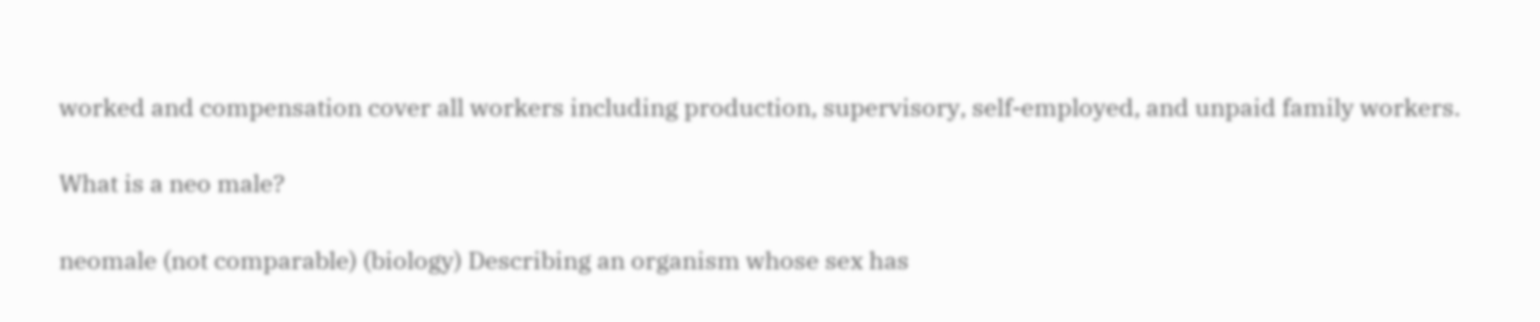worked and compensation cover all workers including production, supervisory, self-employed, and unpaid family workers.

What is a neo male?

neomale (not comparable) (biology) Describing an organism whose sex has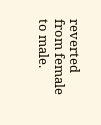reverted from female to male.